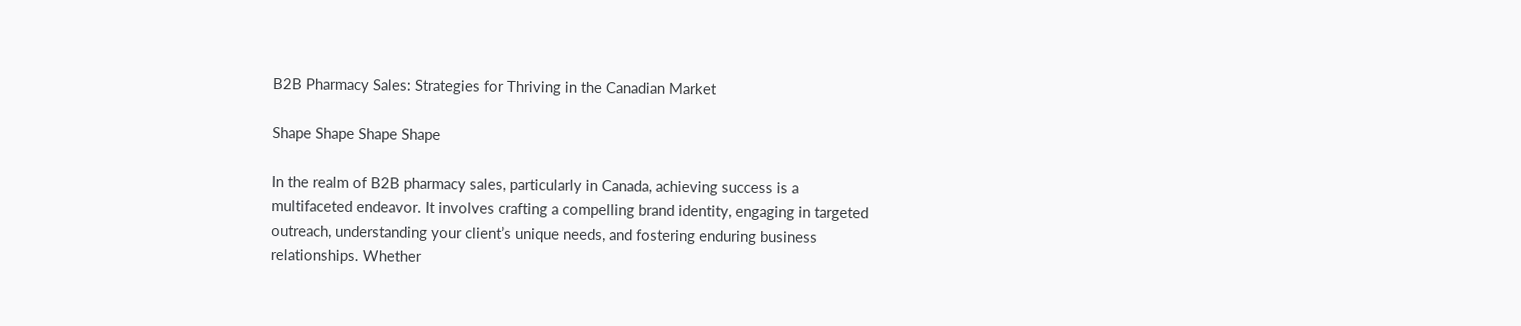B2B Pharmacy Sales: Strategies for Thriving in the Canadian Market

Shape Shape Shape Shape

In the realm of B2B pharmacy sales, particularly in Canada, achieving success is a multifaceted endeavor. It involves crafting a compelling brand identity, engaging in targeted outreach, understanding your client’s unique needs, and fostering enduring business relationships. Whether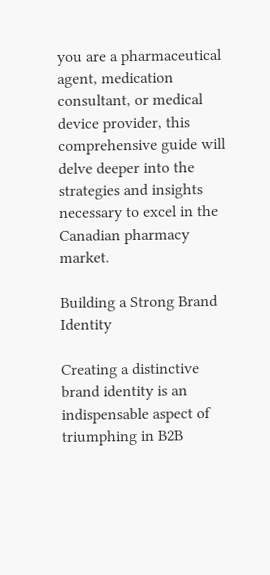you are a pharmaceutical agent, medication consultant, or medical device provider, this comprehensive guide will delve deeper into the strategies and insights necessary to excel in the Canadian pharmacy market.

Building a Strong Brand Identity

Creating a distinctive brand identity is an indispensable aspect of triumphing in B2B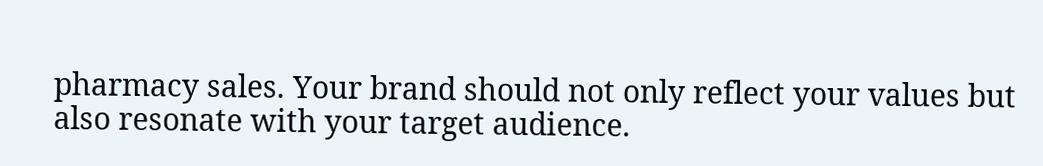pharmacy sales. Your brand should not only reflect your values but also resonate with your target audience.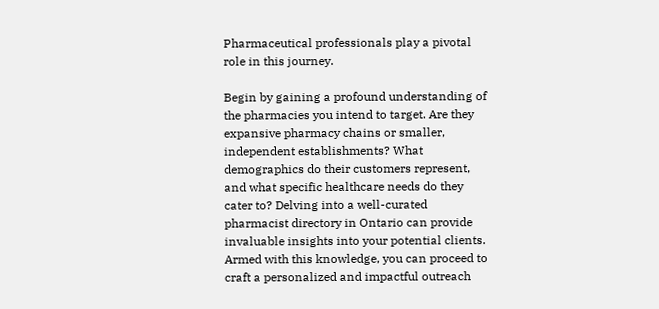Pharmaceutical professionals play a pivotal role in this journey.

Begin by gaining a profound understanding of the pharmacies you intend to target. Are they expansive pharmacy chains or smaller, independent establishments? What demographics do their customers represent, and what specific healthcare needs do they cater to? Delving into a well-curated pharmacist directory in Ontario can provide invaluable insights into your potential clients. Armed with this knowledge, you can proceed to craft a personalized and impactful outreach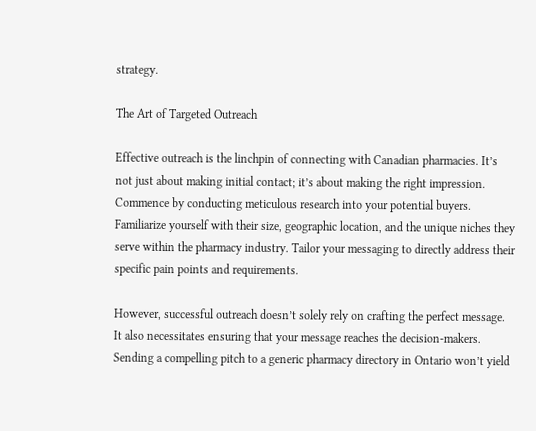strategy.

The Art of Targeted Outreach

Effective outreach is the linchpin of connecting with Canadian pharmacies. It’s not just about making initial contact; it’s about making the right impression. Commence by conducting meticulous research into your potential buyers. Familiarize yourself with their size, geographic location, and the unique niches they serve within the pharmacy industry. Tailor your messaging to directly address their specific pain points and requirements.

However, successful outreach doesn’t solely rely on crafting the perfect message. It also necessitates ensuring that your message reaches the decision-makers. Sending a compelling pitch to a generic pharmacy directory in Ontario won’t yield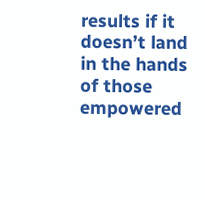results if it doesn’t land in the hands of those empowered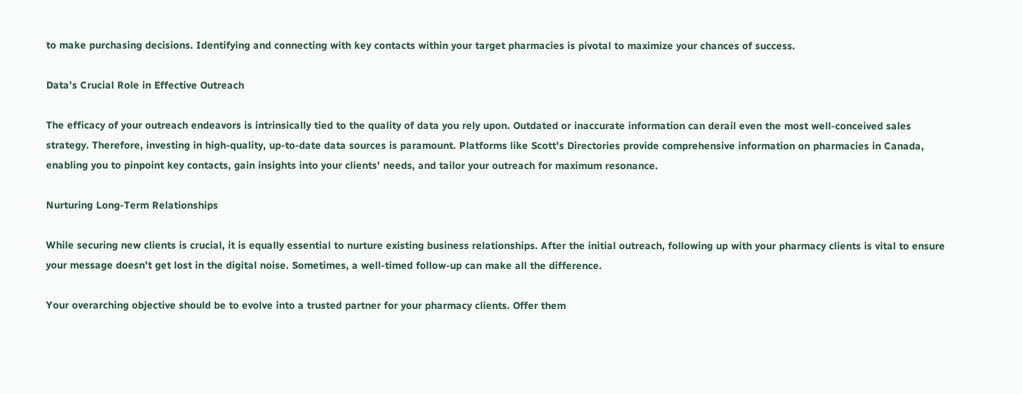to make purchasing decisions. Identifying and connecting with key contacts within your target pharmacies is pivotal to maximize your chances of success.

Data’s Crucial Role in Effective Outreach

The efficacy of your outreach endeavors is intrinsically tied to the quality of data you rely upon. Outdated or inaccurate information can derail even the most well-conceived sales strategy. Therefore, investing in high-quality, up-to-date data sources is paramount. Platforms like Scott’s Directories provide comprehensive information on pharmacies in Canada, enabling you to pinpoint key contacts, gain insights into your clients’ needs, and tailor your outreach for maximum resonance.

Nurturing Long-Term Relationships

While securing new clients is crucial, it is equally essential to nurture existing business relationships. After the initial outreach, following up with your pharmacy clients is vital to ensure your message doesn’t get lost in the digital noise. Sometimes, a well-timed follow-up can make all the difference.

Your overarching objective should be to evolve into a trusted partner for your pharmacy clients. Offer them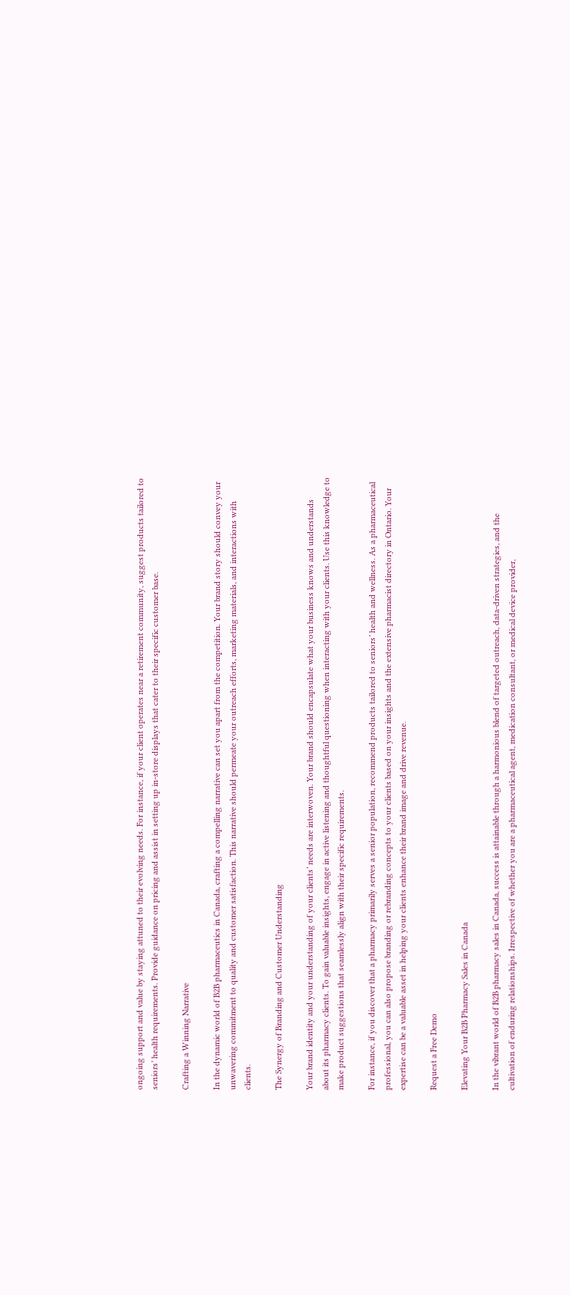ongoing support and value by staying attuned to their evolving needs. For instance, if your client operates near a retirement community, suggest products tailored to seniors’ health requirements. Provide guidance on pricing and assist in setting up in-store displays that cater to their specific customer base.

Crafting a Winning Narrative

In the dynamic world of B2B pharmaceutics in Canada, crafting a compelling narrative can set you apart from the competition. Your brand story should convey your unwavering commitment to quality and customer satisfaction. This narrative should permeate your outreach efforts, marketing materials, and interactions with clients.

The Synergy of Branding and Customer Understanding

Your brand identity and your understanding of your clients’ needs are interwoven. Your brand should encapsulate what your business knows and understands about its pharmacy clients. To gain valuable insights, engage in active listening and thoughtful questioning when interacting with your clients. Use this knowledge to make product suggestions that seamlessly align with their specific requirements.

For instance, if you discover that a pharmacy primarily serves a senior population, recommend products tailored to seniors’ health and wellness. As a pharmaceutical professional, you can also propose branding or rebranding concepts to your clients based on your insights and the extensive pharmacist directory in Ontario. Your expertise can be a valuable asset in helping your clients enhance their brand image and drive revenue.

Request a Free Demo

Elevating Your B2B Pharmacy Sales in Canada

In the vibrant world of B2B pharmacy sales in Canada, success is attainable through a harmonious blend of targeted outreach, data-driven strategies, and the cultivation of enduring relationships. Irrespective of whether you are a pharmaceutical agent, medication consultant, or medical device provider,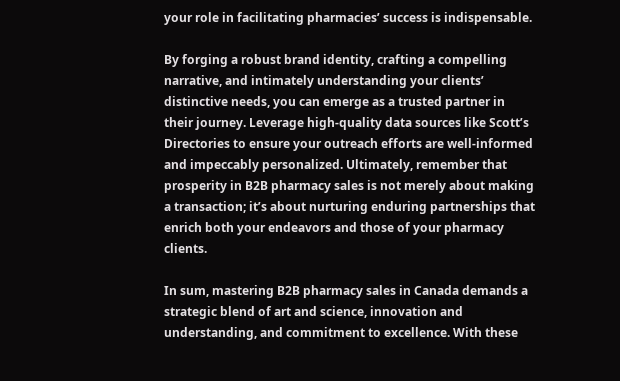your role in facilitating pharmacies’ success is indispensable.

By forging a robust brand identity, crafting a compelling narrative, and intimately understanding your clients’ distinctive needs, you can emerge as a trusted partner in their journey. Leverage high-quality data sources like Scott’s Directories to ensure your outreach efforts are well-informed and impeccably personalized. Ultimately, remember that prosperity in B2B pharmacy sales is not merely about making a transaction; it’s about nurturing enduring partnerships that enrich both your endeavors and those of your pharmacy clients.

In sum, mastering B2B pharmacy sales in Canada demands a strategic blend of art and science, innovation and understanding, and commitment to excellence. With these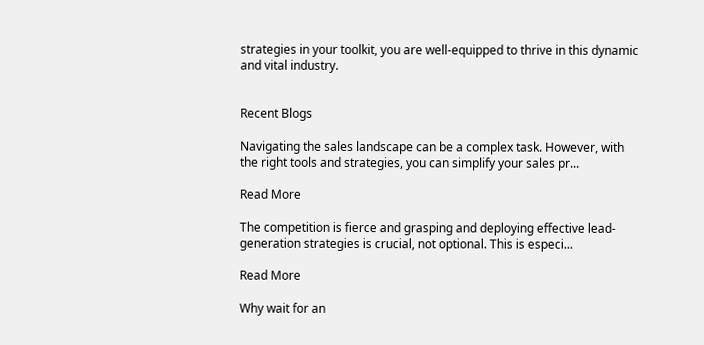strategies in your toolkit, you are well-equipped to thrive in this dynamic and vital industry.


Recent Blogs

Navigating the sales landscape can be a complex task. However, with the right tools and strategies, you can simplify your sales pr...

Read More

The competition is fierce and grasping and deploying effective lead-generation strategies is crucial, not optional. This is especi...

Read More

Why wait for an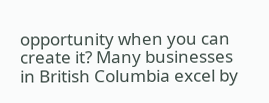opportunity when you can create it? Many businesses in British Columbia excel by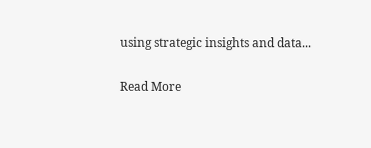using strategic insights and data...

Read More